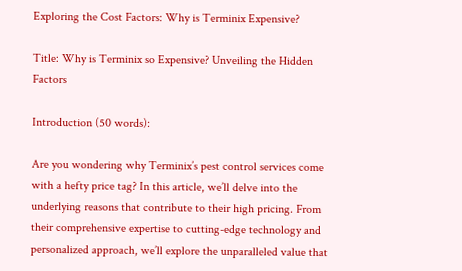Exploring the Cost Factors: Why is Terminix Expensive?

Title: Why is Terminix so Expensive? Unveiling the Hidden Factors

Introduction (50 words):

Are you wondering why Terminix’s pest control services come with a hefty price tag? In this article, we’ll delve into the underlying reasons that contribute to their high pricing. From their comprehensive expertise to cutting-edge technology and personalized approach, we’ll explore the unparalleled value that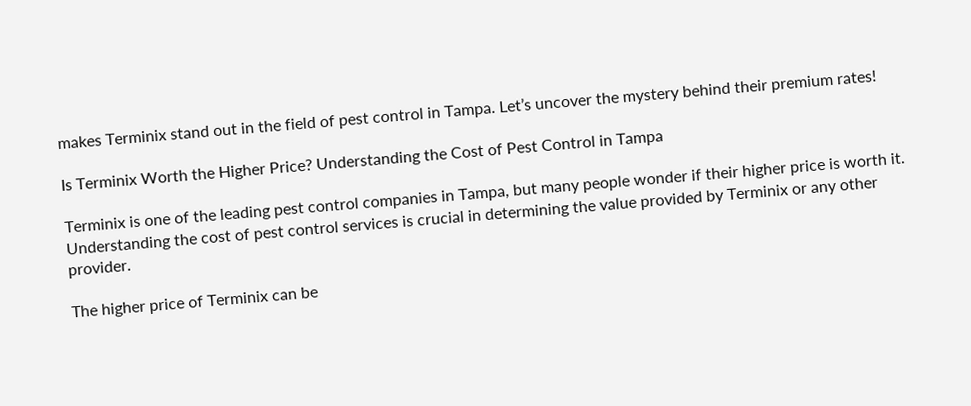makes Terminix stand out in the field of pest control in Tampa. Let’s uncover the mystery behind their premium rates!

Is Terminix Worth the Higher Price? Understanding the Cost of Pest Control in Tampa

Terminix is one of the leading pest control companies in Tampa, but many people wonder if their higher price is worth it. Understanding the cost of pest control services is crucial in determining the value provided by Terminix or any other provider.

The higher price of Terminix can be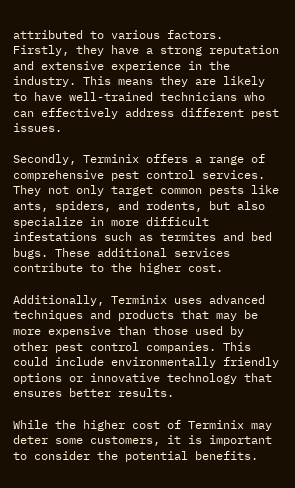attributed to various factors. Firstly, they have a strong reputation and extensive experience in the industry. This means they are likely to have well-trained technicians who can effectively address different pest issues.

Secondly, Terminix offers a range of comprehensive pest control services. They not only target common pests like ants, spiders, and rodents, but also specialize in more difficult infestations such as termites and bed bugs. These additional services contribute to the higher cost.

Additionally, Terminix uses advanced techniques and products that may be more expensive than those used by other pest control companies. This could include environmentally friendly options or innovative technology that ensures better results.

While the higher cost of Terminix may deter some customers, it is important to consider the potential benefits.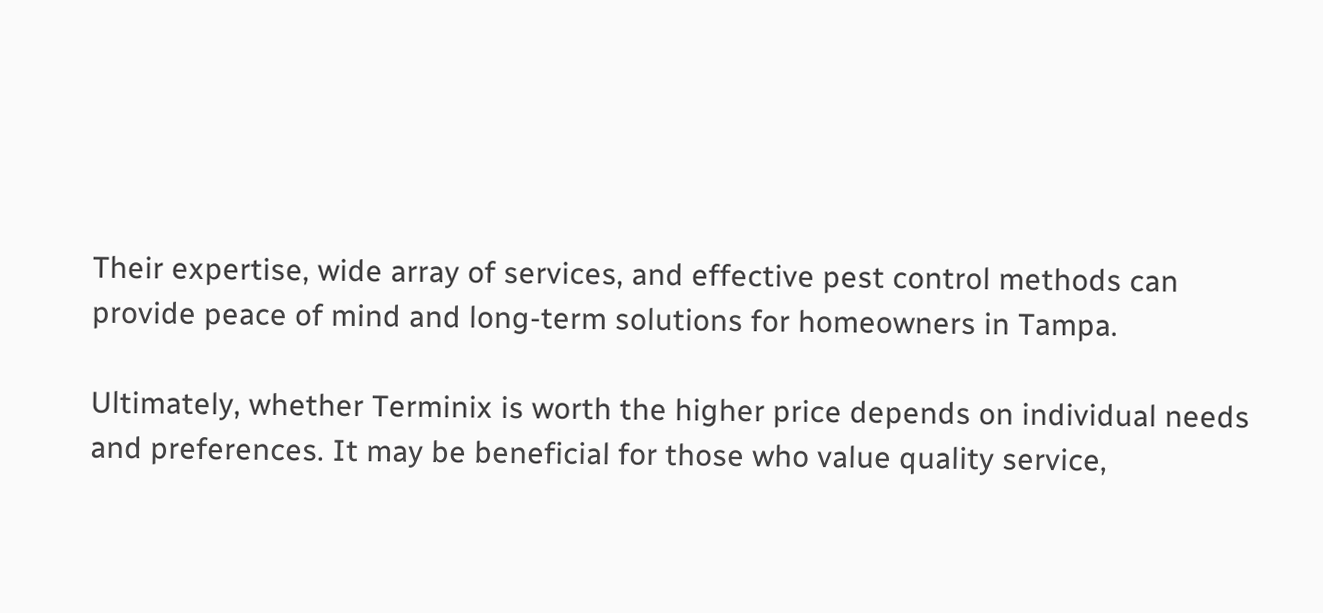Their expertise, wide array of services, and effective pest control methods can provide peace of mind and long-term solutions for homeowners in Tampa.

Ultimately, whether Terminix is worth the higher price depends on individual needs and preferences. It may be beneficial for those who value quality service,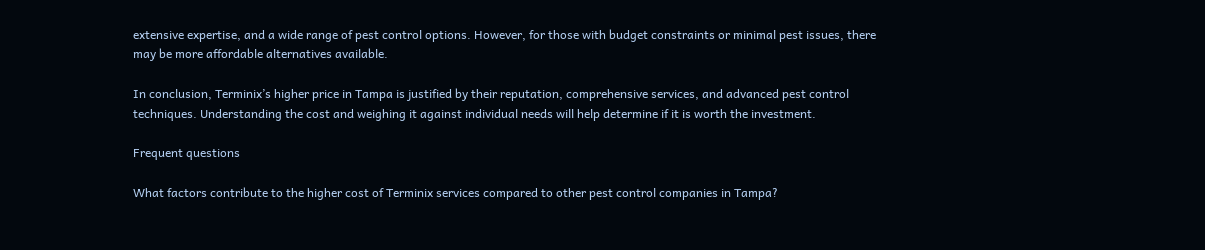extensive expertise, and a wide range of pest control options. However, for those with budget constraints or minimal pest issues, there may be more affordable alternatives available.

In conclusion, Terminix’s higher price in Tampa is justified by their reputation, comprehensive services, and advanced pest control techniques. Understanding the cost and weighing it against individual needs will help determine if it is worth the investment.

Frequent questions

What factors contribute to the higher cost of Terminix services compared to other pest control companies in Tampa?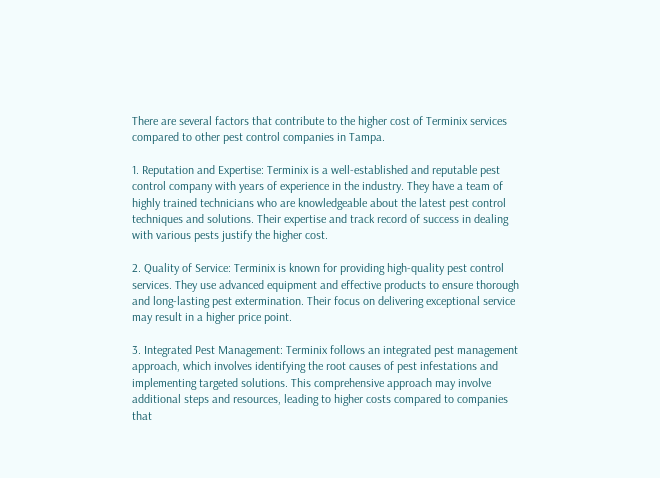There are several factors that contribute to the higher cost of Terminix services compared to other pest control companies in Tampa.

1. Reputation and Expertise: Terminix is a well-established and reputable pest control company with years of experience in the industry. They have a team of highly trained technicians who are knowledgeable about the latest pest control techniques and solutions. Their expertise and track record of success in dealing with various pests justify the higher cost.

2. Quality of Service: Terminix is known for providing high-quality pest control services. They use advanced equipment and effective products to ensure thorough and long-lasting pest extermination. Their focus on delivering exceptional service may result in a higher price point.

3. Integrated Pest Management: Terminix follows an integrated pest management approach, which involves identifying the root causes of pest infestations and implementing targeted solutions. This comprehensive approach may involve additional steps and resources, leading to higher costs compared to companies that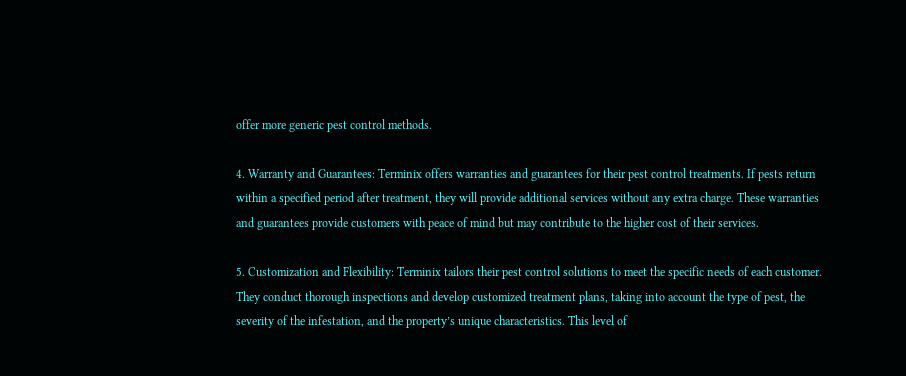offer more generic pest control methods.

4. Warranty and Guarantees: Terminix offers warranties and guarantees for their pest control treatments. If pests return within a specified period after treatment, they will provide additional services without any extra charge. These warranties and guarantees provide customers with peace of mind but may contribute to the higher cost of their services.

5. Customization and Flexibility: Terminix tailors their pest control solutions to meet the specific needs of each customer. They conduct thorough inspections and develop customized treatment plans, taking into account the type of pest, the severity of the infestation, and the property’s unique characteristics. This level of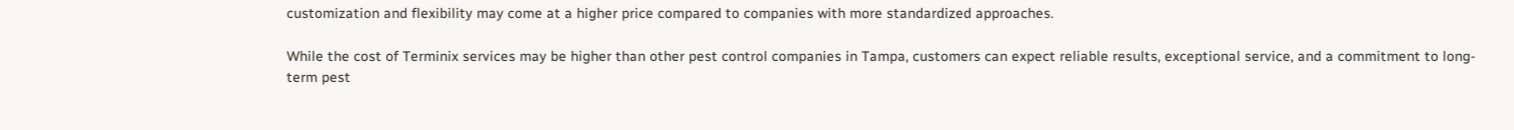customization and flexibility may come at a higher price compared to companies with more standardized approaches.

While the cost of Terminix services may be higher than other pest control companies in Tampa, customers can expect reliable results, exceptional service, and a commitment to long-term pest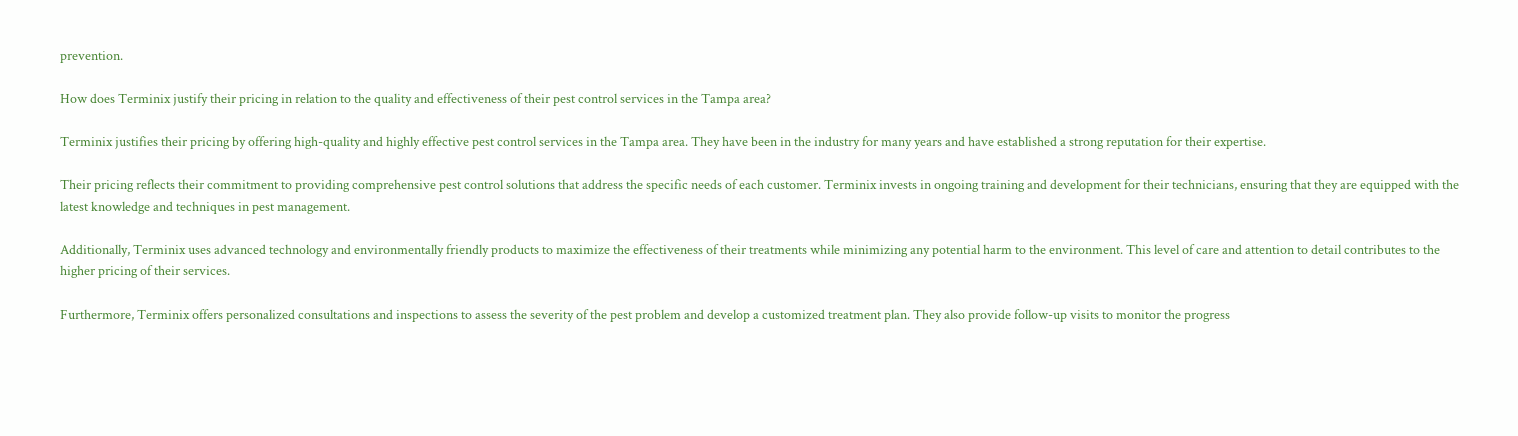prevention.

How does Terminix justify their pricing in relation to the quality and effectiveness of their pest control services in the Tampa area?

Terminix justifies their pricing by offering high-quality and highly effective pest control services in the Tampa area. They have been in the industry for many years and have established a strong reputation for their expertise.

Their pricing reflects their commitment to providing comprehensive pest control solutions that address the specific needs of each customer. Terminix invests in ongoing training and development for their technicians, ensuring that they are equipped with the latest knowledge and techniques in pest management.

Additionally, Terminix uses advanced technology and environmentally friendly products to maximize the effectiveness of their treatments while minimizing any potential harm to the environment. This level of care and attention to detail contributes to the higher pricing of their services.

Furthermore, Terminix offers personalized consultations and inspections to assess the severity of the pest problem and develop a customized treatment plan. They also provide follow-up visits to monitor the progress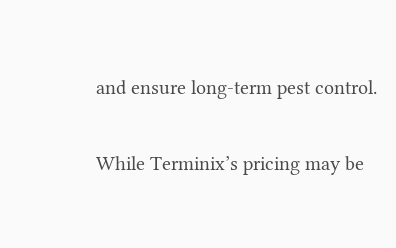and ensure long-term pest control.

While Terminix’s pricing may be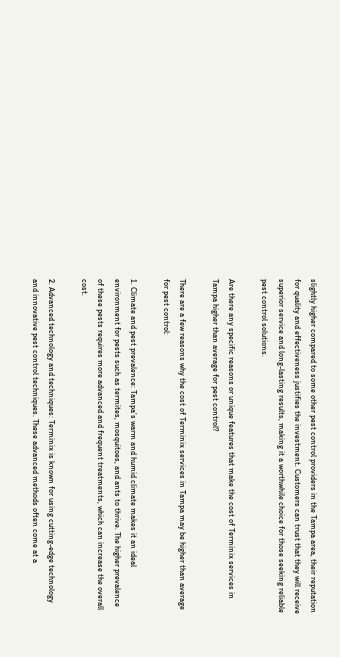slightly higher compared to some other pest control providers in the Tampa area, their reputation for quality and effectiveness justifies the investment. Customers can trust that they will receive superior service and long-lasting results, making it a worthwhile choice for those seeking reliable pest control solutions.

Are there any specific reasons or unique features that make the cost of Terminix services in Tampa higher than average for pest control?

There are a few reasons why the cost of Terminix services in Tampa may be higher than average for pest control:

1. Climate and pest prevalence: Tampa’s warm and humid climate makes it an ideal environment for pests such as termites, mosquitoes, and ants to thrive. The higher prevalence of these pests requires more advanced and frequent treatments, which can increase the overall cost.

2. Advanced technology and techniques: Terminix is known for using cutting-edge technology and innovative pest control techniques. These advanced methods often come at a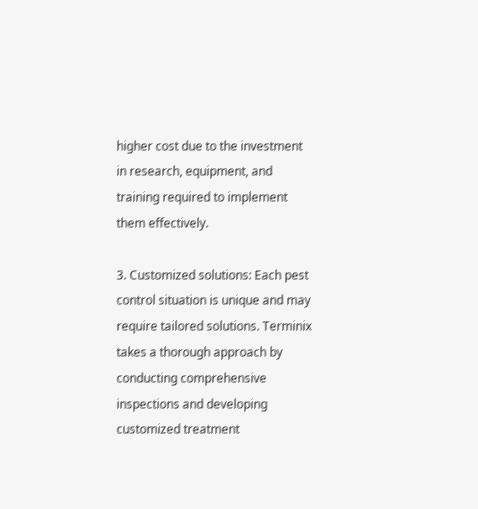higher cost due to the investment in research, equipment, and training required to implement them effectively.

3. Customized solutions: Each pest control situation is unique and may require tailored solutions. Terminix takes a thorough approach by conducting comprehensive inspections and developing customized treatment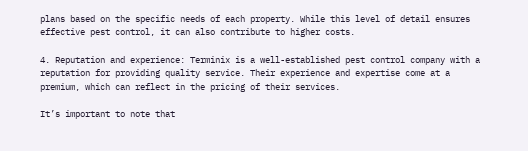plans based on the specific needs of each property. While this level of detail ensures effective pest control, it can also contribute to higher costs.

4. Reputation and experience: Terminix is a well-established pest control company with a reputation for providing quality service. Their experience and expertise come at a premium, which can reflect in the pricing of their services.

It’s important to note that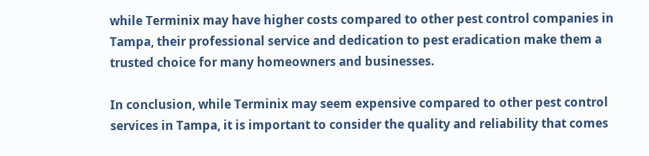while Terminix may have higher costs compared to other pest control companies in Tampa, their professional service and dedication to pest eradication make them a trusted choice for many homeowners and businesses.

In conclusion, while Terminix may seem expensive compared to other pest control services in Tampa, it is important to consider the quality and reliability that comes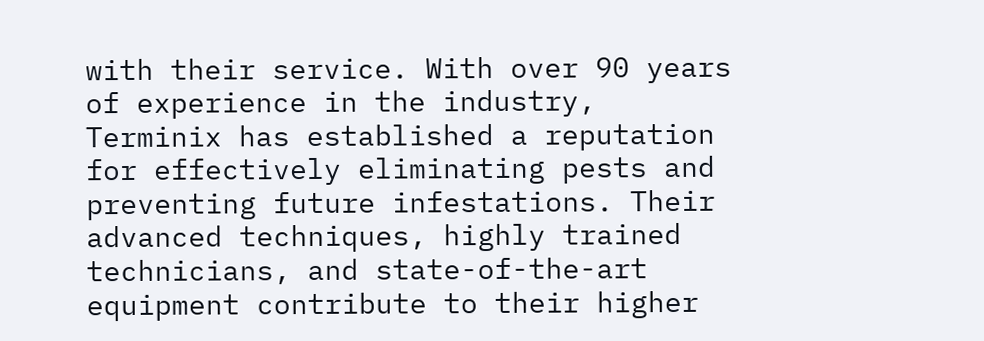with their service. With over 90 years of experience in the industry, Terminix has established a reputation for effectively eliminating pests and preventing future infestations. Their advanced techniques, highly trained technicians, and state-of-the-art equipment contribute to their higher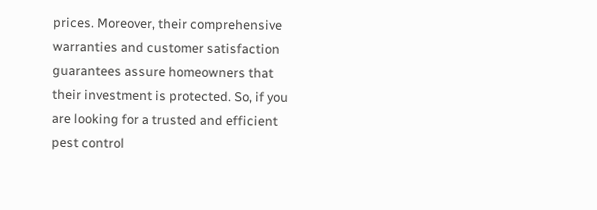prices. Moreover, their comprehensive warranties and customer satisfaction guarantees assure homeowners that their investment is protected. So, if you are looking for a trusted and efficient pest control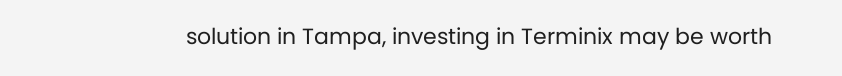solution in Tampa, investing in Terminix may be worth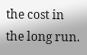the cost in the long run.